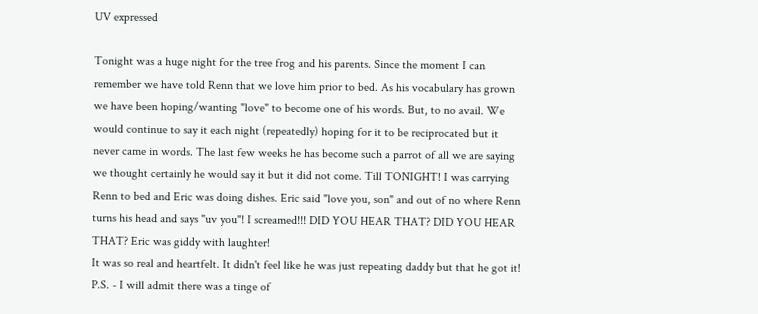UV expressed

Tonight was a huge night for the tree frog and his parents. Since the moment I can remember we have told Renn that we love him prior to bed. As his vocabulary has grown we have been hoping/wanting "love" to become one of his words. But, to no avail. We would continue to say it each night (repeatedly) hoping for it to be reciprocated but it never came in words. The last few weeks he has become such a parrot of all we are saying we thought certainly he would say it but it did not come. Till TONIGHT! I was carrying Renn to bed and Eric was doing dishes. Eric said "love you, son" and out of no where Renn turns his head and says "uv you"! I screamed!!! DID YOU HEAR THAT? DID YOU HEAR THAT? Eric was giddy with laughter!
It was so real and heartfelt. It didn't feel like he was just repeating daddy but that he got it!
P.S. - I will admit there was a tinge of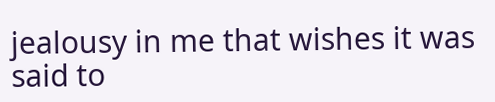jealousy in me that wishes it was said to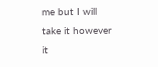me but I will take it however it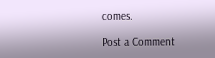comes.

Post a Comment